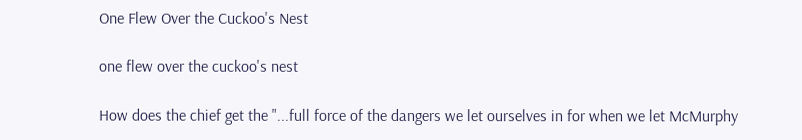One Flew Over the Cuckoo's Nest

one flew over the cuckoo's nest

How does the chief get the "...full force of the dangers we let ourselves in for when we let McMurphy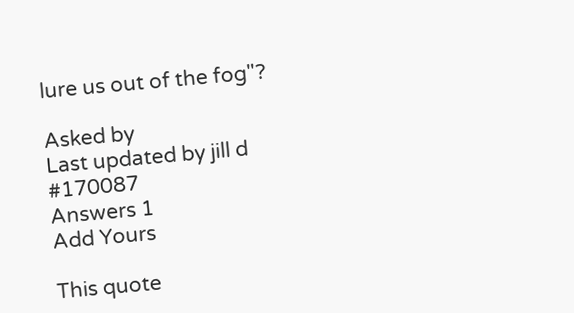lure us out of the fog"?

Asked by
Last updated by jill d #170087
Answers 1
Add Yours

This quote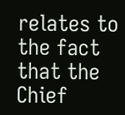relates to the fact that the Chief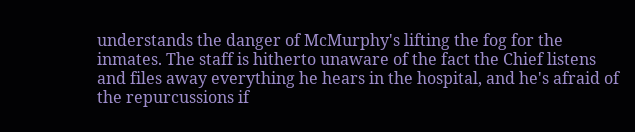understands the danger of McMurphy's lifting the fog for the inmates. The staff is hitherto unaware of the fact the Chief listens and files away everything he hears in the hospital, and he's afraid of the repurcussions if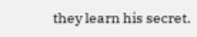they learn his secret.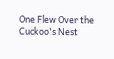One Flew Over the Cuckoo's Nest